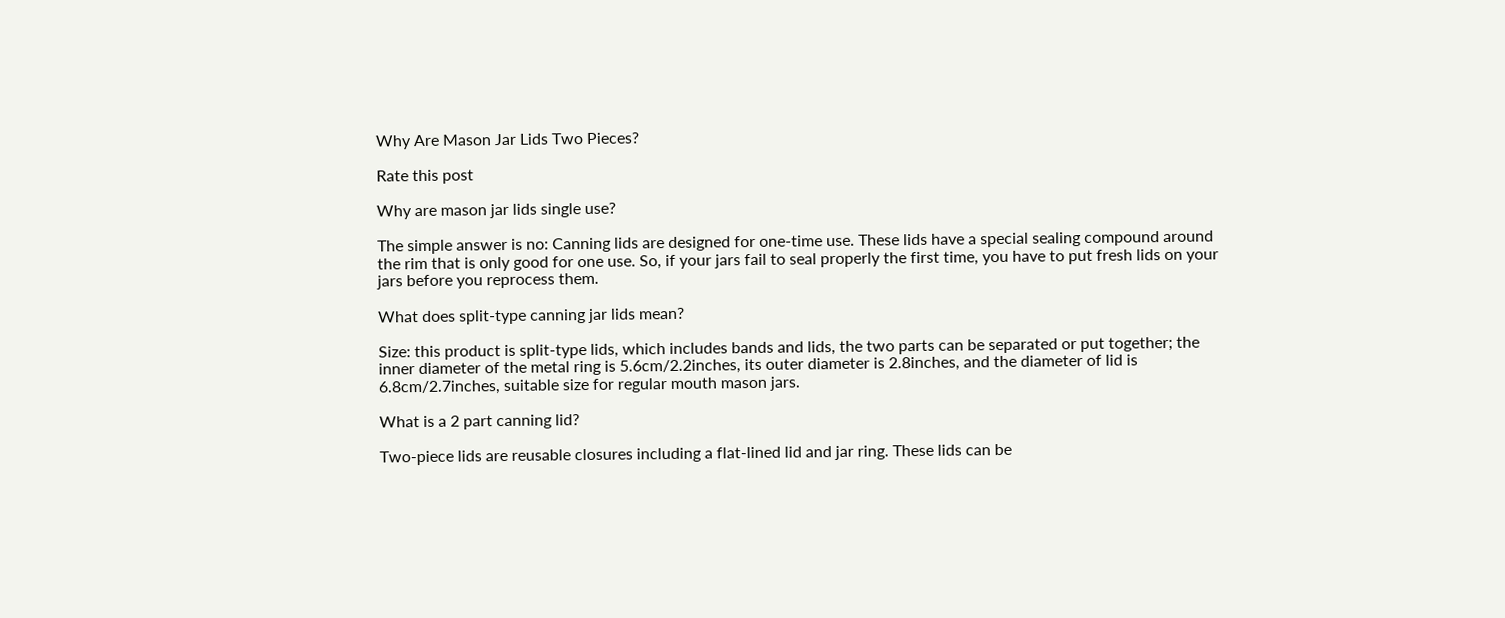Why Are Mason Jar Lids Two Pieces?

Rate this post

Why are mason jar lids single use?

The simple answer is no: Canning lids are designed for one-time use. These lids have a special sealing compound around the rim that is only good for one use. So, if your jars fail to seal properly the first time, you have to put fresh lids on your jars before you reprocess them.

What does split-type canning jar lids mean?

Size: this product is split-type lids, which includes bands and lids, the two parts can be separated or put together; the inner diameter of the metal ring is 5.6cm/2.2inches, its outer diameter is 2.8inches, and the diameter of lid is 6.8cm/2.7inches, suitable size for regular mouth mason jars.

What is a 2 part canning lid?

Two-piece lids are reusable closures including a flat-lined lid and jar ring. These lids can be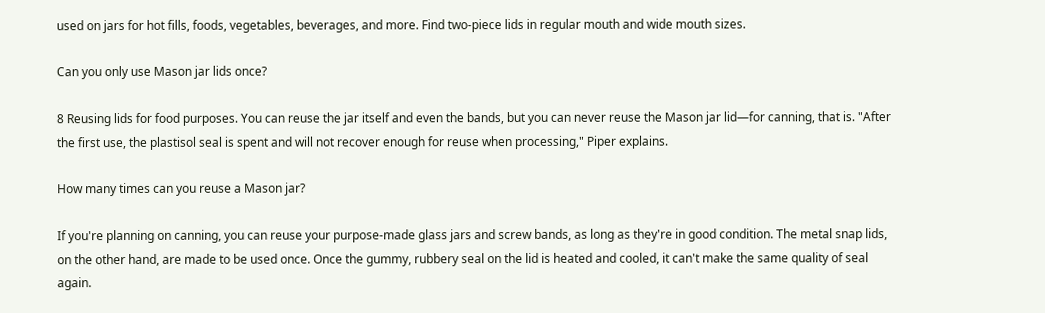used on jars for hot fills, foods, vegetables, beverages, and more. Find two-piece lids in regular mouth and wide mouth sizes.

Can you only use Mason jar lids once?

8 Reusing lids for food purposes. You can reuse the jar itself and even the bands, but you can never reuse the Mason jar lid—for canning, that is. "After the first use, the plastisol seal is spent and will not recover enough for reuse when processing," Piper explains.

How many times can you reuse a Mason jar?

If you're planning on canning, you can reuse your purpose-made glass jars and screw bands, as long as they're in good condition. The metal snap lids, on the other hand, are made to be used once. Once the gummy, rubbery seal on the lid is heated and cooled, it can't make the same quality of seal again.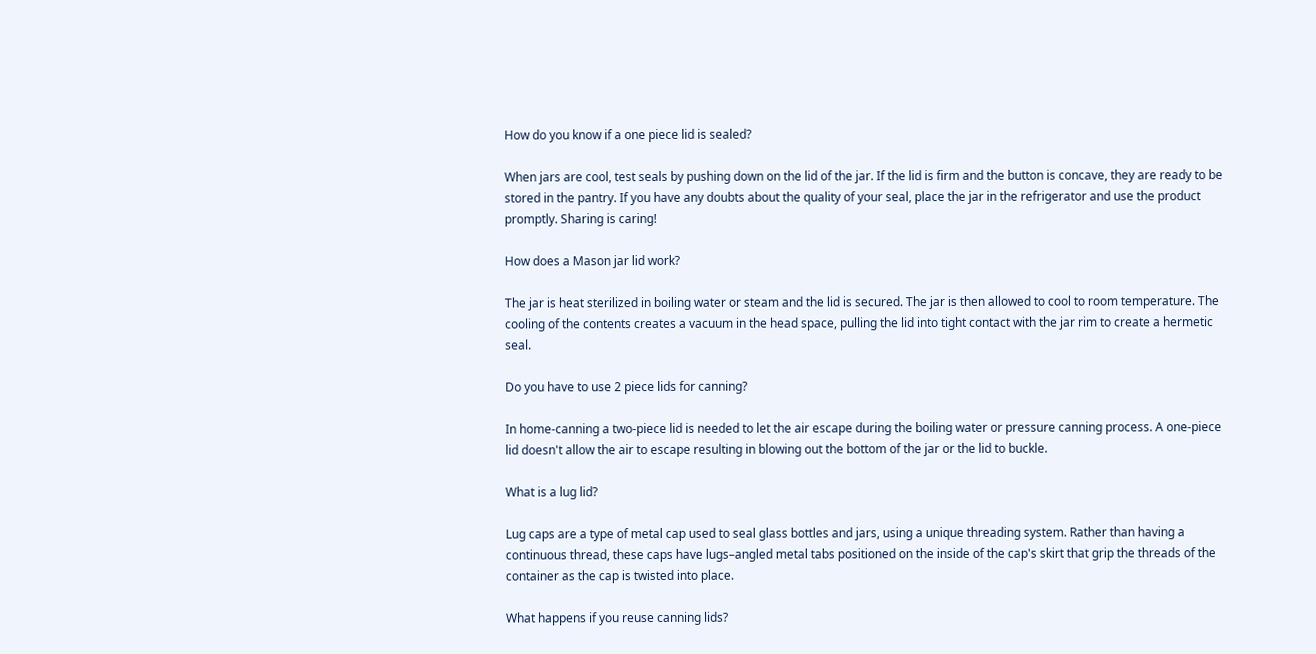How do you know if a one piece lid is sealed?

When jars are cool, test seals by pushing down on the lid of the jar. If the lid is firm and the button is concave, they are ready to be stored in the pantry. If you have any doubts about the quality of your seal, place the jar in the refrigerator and use the product promptly. Sharing is caring!

How does a Mason jar lid work?

The jar is heat sterilized in boiling water or steam and the lid is secured. The jar is then allowed to cool to room temperature. The cooling of the contents creates a vacuum in the head space, pulling the lid into tight contact with the jar rim to create a hermetic seal.

Do you have to use 2 piece lids for canning?

In home-canning a two-piece lid is needed to let the air escape during the boiling water or pressure canning process. A one-piece lid doesn't allow the air to escape resulting in blowing out the bottom of the jar or the lid to buckle.

What is a lug lid?

Lug caps are a type of metal cap used to seal glass bottles and jars, using a unique threading system. Rather than having a continuous thread, these caps have lugs–angled metal tabs positioned on the inside of the cap's skirt that grip the threads of the container as the cap is twisted into place.

What happens if you reuse canning lids?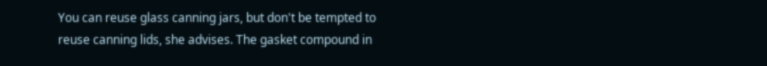You can reuse glass canning jars, but don't be tempted to reuse canning lids, she advises. The gasket compound in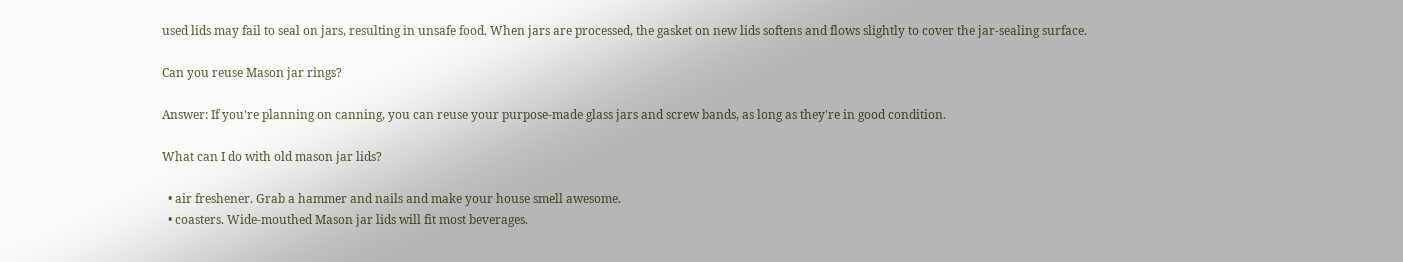used lids may fail to seal on jars, resulting in unsafe food. When jars are processed, the gasket on new lids softens and flows slightly to cover the jar-sealing surface.

Can you reuse Mason jar rings?

Answer: If you're planning on canning, you can reuse your purpose-made glass jars and screw bands, as long as they're in good condition.

What can I do with old mason jar lids?

  • air freshener. Grab a hammer and nails and make your house smell awesome.
  • coasters. Wide-mouthed Mason jar lids will fit most beverages.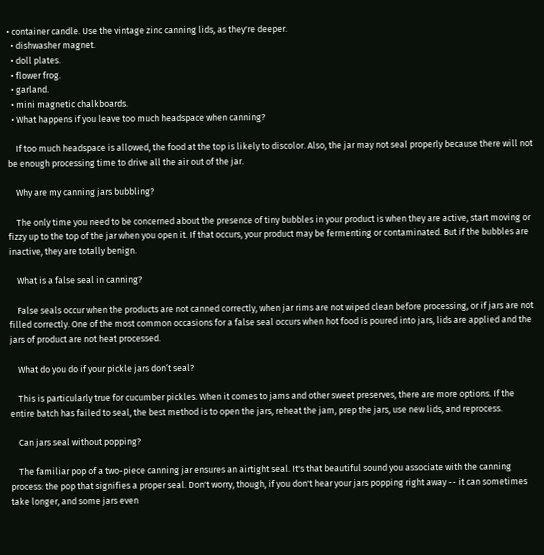• container candle. Use the vintage zinc canning lids, as they're deeper.
  • dishwasher magnet.
  • doll plates.
  • flower frog.
  • garland.
  • mini magnetic chalkboards.
  • What happens if you leave too much headspace when canning?

    If too much headspace is allowed, the food at the top is likely to discolor. Also, the jar may not seal properly because there will not be enough processing time to drive all the air out of the jar.

    Why are my canning jars bubbling?

    The only time you need to be concerned about the presence of tiny bubbles in your product is when they are active, start moving or fizzy up to the top of the jar when you open it. If that occurs, your product may be fermenting or contaminated. But if the bubbles are inactive, they are totally benign.

    What is a false seal in canning?

    False seals occur when the products are not canned correctly, when jar rims are not wiped clean before processing, or if jars are not filled correctly. One of the most common occasions for a false seal occurs when hot food is poured into jars, lids are applied and the jars of product are not heat processed.

    What do you do if your pickle jars don’t seal?

    This is particularly true for cucumber pickles. When it comes to jams and other sweet preserves, there are more options. If the entire batch has failed to seal, the best method is to open the jars, reheat the jam, prep the jars, use new lids, and reprocess.

    Can jars seal without popping?

    The familiar pop of a two-piece canning jar ensures an airtight seal. It's that beautiful sound you associate with the canning process: the pop that signifies a proper seal. Don't worry, though, if you don't hear your jars popping right away -- it can sometimes take longer, and some jars even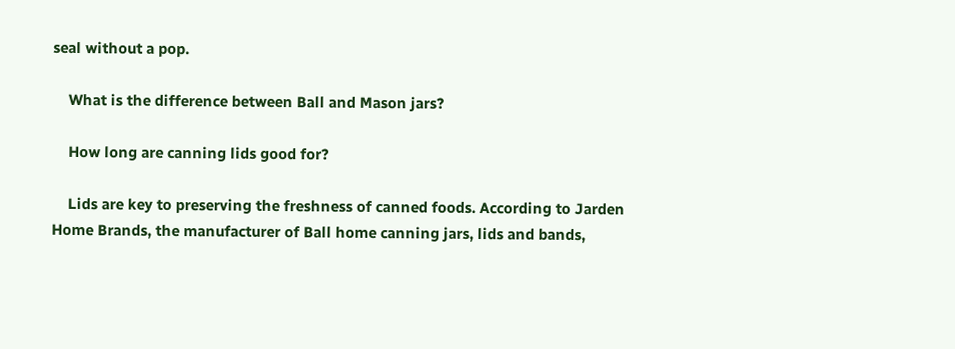seal without a pop.

    What is the difference between Ball and Mason jars?

    How long are canning lids good for?

    Lids are key to preserving the freshness of canned foods. According to Jarden Home Brands, the manufacturer of Ball home canning jars, lids and bands,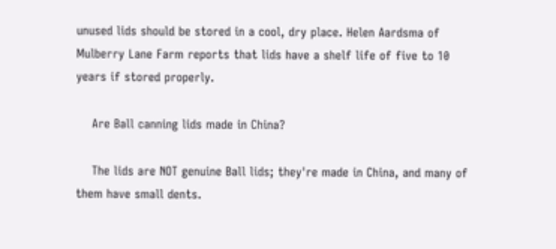unused lids should be stored in a cool, dry place. Helen Aardsma of Mulberry Lane Farm reports that lids have a shelf life of five to 10 years if stored properly.

    Are Ball canning lids made in China?

    The lids are NOT genuine Ball lids; they're made in China, and many of them have small dents.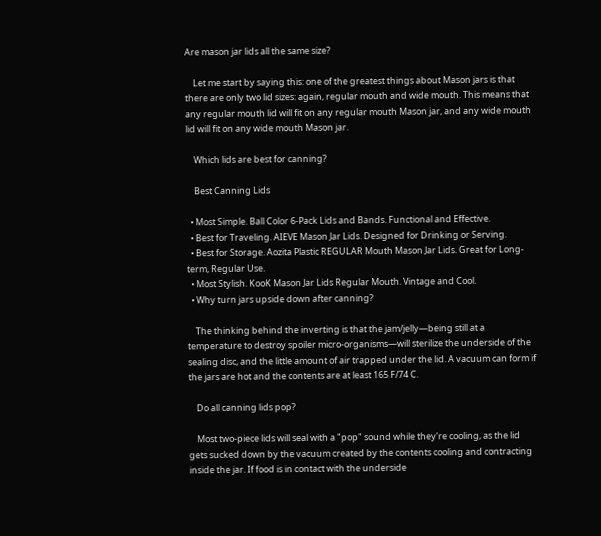Are mason jar lids all the same size?

    Let me start by saying this: one of the greatest things about Mason jars is that there are only two lid sizes: again, regular mouth and wide mouth. This means that any regular mouth lid will fit on any regular mouth Mason jar, and any wide mouth lid will fit on any wide mouth Mason jar.

    Which lids are best for canning?

    Best Canning Lids

  • Most Simple. Ball Color 6-Pack Lids and Bands. Functional and Effective.
  • Best for Traveling. AIEVE Mason Jar Lids. Designed for Drinking or Serving.
  • Best for Storage. Aozita Plastic REGULAR Mouth Mason Jar Lids. Great for Long-term, Regular Use.
  • Most Stylish. KooK Mason Jar Lids Regular Mouth. Vintage and Cool.
  • Why turn jars upside down after canning?

    The thinking behind the inverting is that the jam/jelly—being still at a temperature to destroy spoiler micro-organisms—will sterilize the underside of the sealing disc, and the little amount of air trapped under the lid. A vacuum can form if the jars are hot and the contents are at least 165 F/74 C.

    Do all canning lids pop?

    Most two-piece lids will seal with a "pop" sound while they're cooling, as the lid gets sucked down by the vacuum created by the contents cooling and contracting inside the jar. If food is in contact with the underside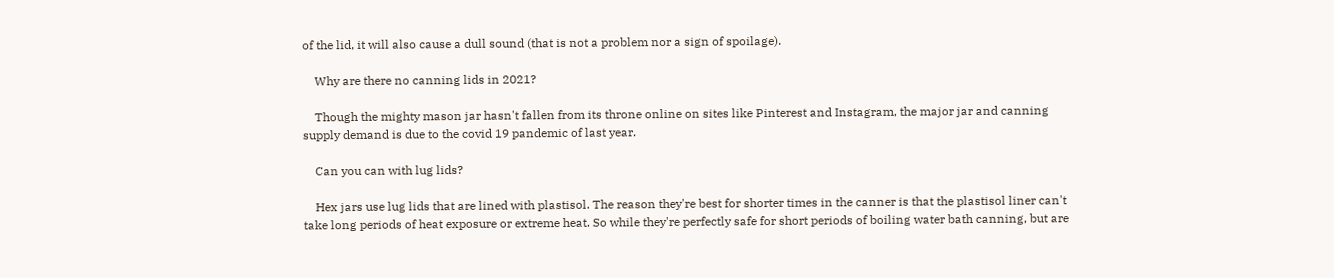of the lid, it will also cause a dull sound (that is not a problem nor a sign of spoilage).

    Why are there no canning lids in 2021?

    Though the mighty mason jar hasn't fallen from its throne online on sites like Pinterest and Instagram, the major jar and canning supply demand is due to the covid 19 pandemic of last year.

    Can you can with lug lids?

    Hex jars use lug lids that are lined with plastisol. The reason they're best for shorter times in the canner is that the plastisol liner can't take long periods of heat exposure or extreme heat. So while they're perfectly safe for short periods of boiling water bath canning, but are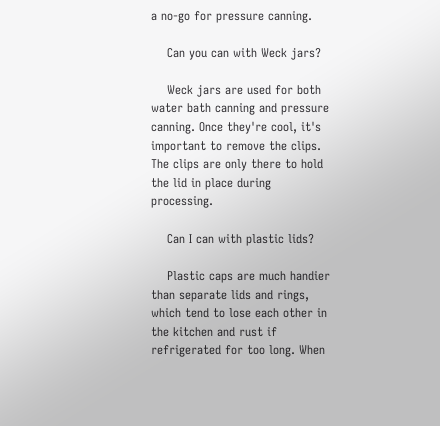a no-go for pressure canning.

    Can you can with Weck jars?

    Weck jars are used for both water bath canning and pressure canning. Once they're cool, it's important to remove the clips. The clips are only there to hold the lid in place during processing.

    Can I can with plastic lids?

    Plastic caps are much handier than separate lids and rings, which tend to lose each other in the kitchen and rust if refrigerated for too long. When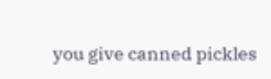you give canned pickles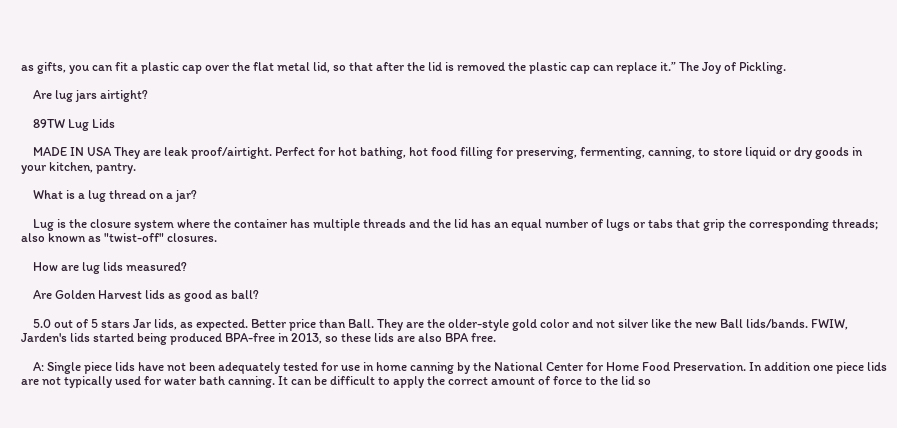as gifts, you can fit a plastic cap over the flat metal lid, so that after the lid is removed the plastic cap can replace it.” The Joy of Pickling.

    Are lug jars airtight?

    89TW Lug Lids

    MADE IN USA They are leak proof/airtight. Perfect for hot bathing, hot food filling for preserving, fermenting, canning, to store liquid or dry goods in your kitchen, pantry.

    What is a lug thread on a jar?

    Lug is the closure system where the container has multiple threads and the lid has an equal number of lugs or tabs that grip the corresponding threads; also known as "twist-off" closures.

    How are lug lids measured?

    Are Golden Harvest lids as good as ball?

    5.0 out of 5 stars Jar lids, as expected. Better price than Ball. They are the older-style gold color and not silver like the new Ball lids/bands. FWIW, Jarden's lids started being produced BPA-free in 2013, so these lids are also BPA free.

    A: Single piece lids have not been adequately tested for use in home canning by the National Center for Home Food Preservation. In addition one piece lids are not typically used for water bath canning. It can be difficult to apply the correct amount of force to the lid so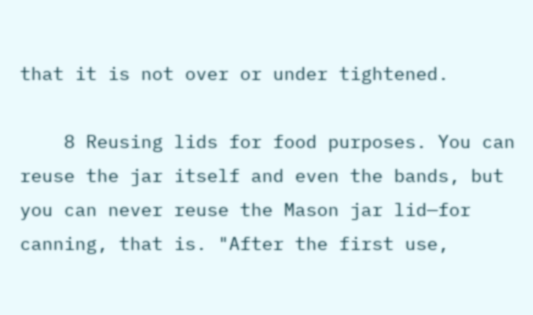that it is not over or under tightened.

    8 Reusing lids for food purposes. You can reuse the jar itself and even the bands, but you can never reuse the Mason jar lid—for canning, that is. "After the first use,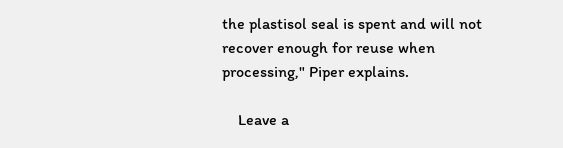the plastisol seal is spent and will not recover enough for reuse when processing," Piper explains.

    Leave a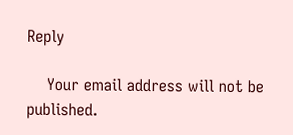Reply

    Your email address will not be published.